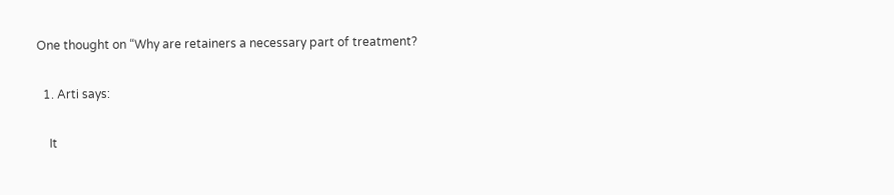One thought on “Why are retainers a necessary part of treatment?

  1. Arti says:

    It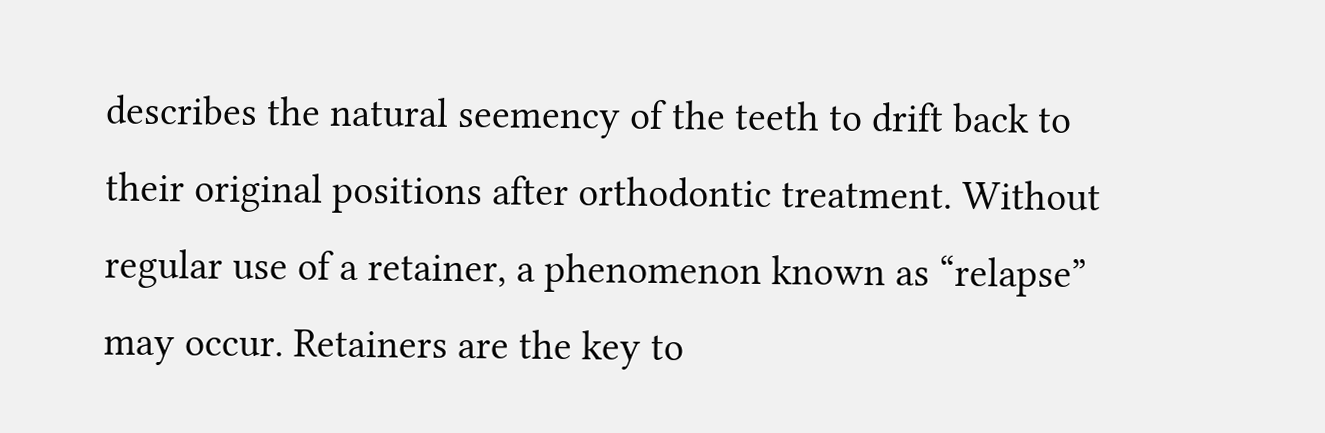describes the natural seemency of the teeth to drift back to their original positions after orthodontic treatment. Without regular use of a retainer, a phenomenon known as “relapse” may occur. Retainers are the key to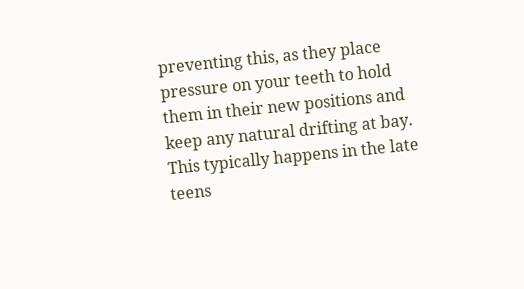preventing this, as they place pressure on your teeth to hold them in their new positions and keep any natural drifting at bay. This typically happens in the late teens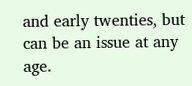and early twenties, but can be an issue at any age.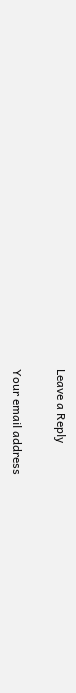Leave a Reply

Your email address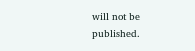will not be published.